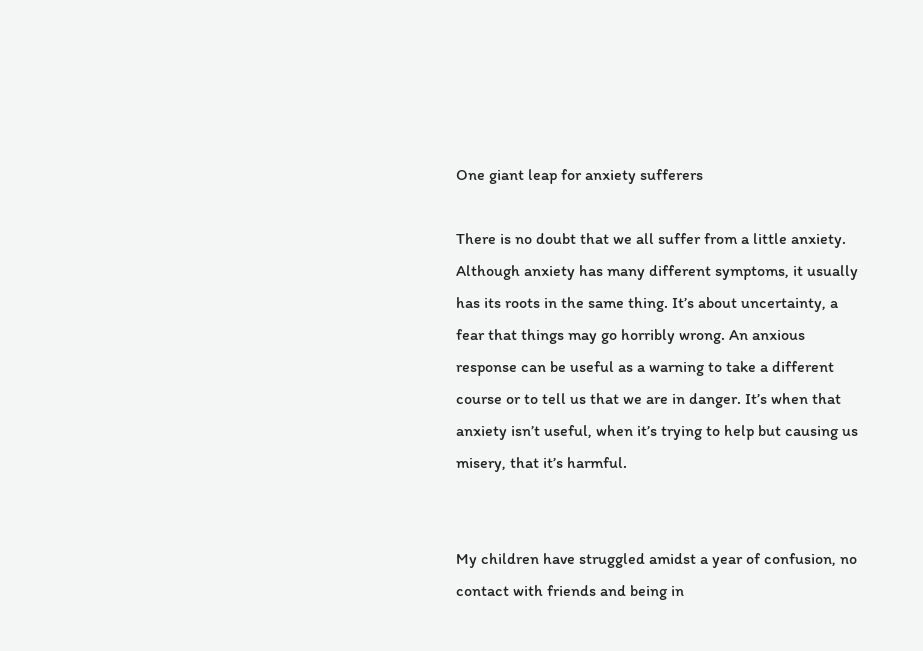One giant leap for anxiety sufferers

There is no doubt that we all suffer from a little anxiety. Although anxiety has many different symptoms, it usually has its roots in the same thing. It’s about uncertainty, a fear that things may go horribly wrong. An anxious response can be useful as a warning to take a different course or to tell us that we are in danger. It’s when that anxiety isn’t useful, when it’s trying to help but causing us misery, that it’s harmful.


My children have struggled amidst a year of confusion, no contact with friends and being in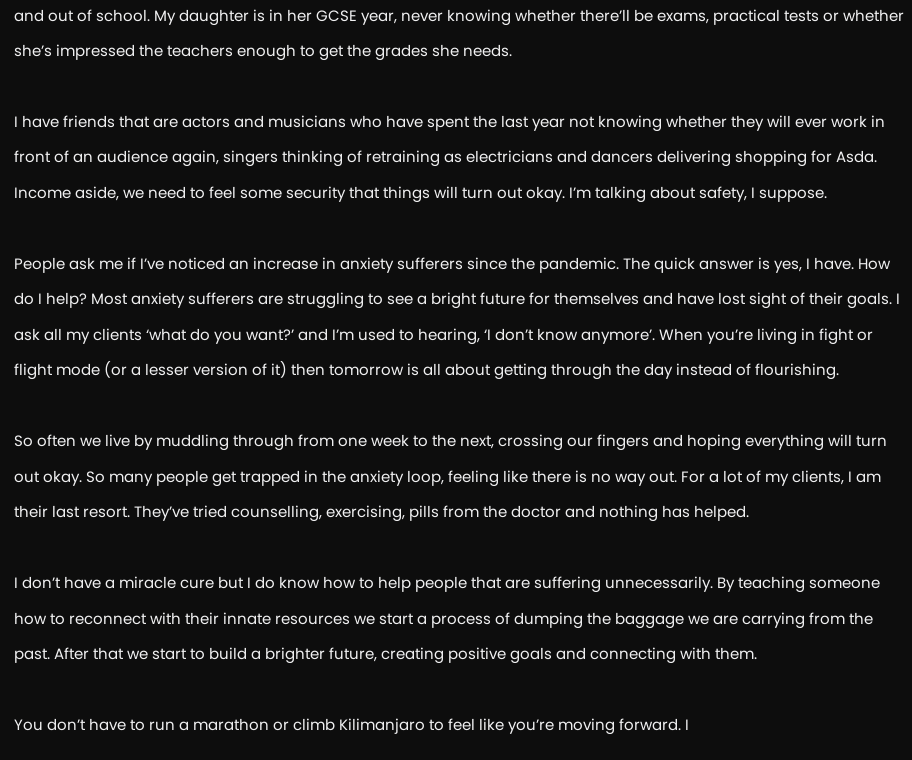and out of school. My daughter is in her GCSE year, never knowing whether there’ll be exams, practical tests or whether she’s impressed the teachers enough to get the grades she needs.

I have friends that are actors and musicians who have spent the last year not knowing whether they will ever work in front of an audience again, singers thinking of retraining as electricians and dancers delivering shopping for Asda. Income aside, we need to feel some security that things will turn out okay. I’m talking about safety, I suppose.

People ask me if I’ve noticed an increase in anxiety sufferers since the pandemic. The quick answer is yes, I have. How do I help? Most anxiety sufferers are struggling to see a bright future for themselves and have lost sight of their goals. I ask all my clients ‘what do you want?’ and I’m used to hearing, ‘I don’t know anymore’. When you’re living in fight or flight mode (or a lesser version of it) then tomorrow is all about getting through the day instead of flourishing.

So often we live by muddling through from one week to the next, crossing our fingers and hoping everything will turn out okay. So many people get trapped in the anxiety loop, feeling like there is no way out. For a lot of my clients, I am their last resort. They’ve tried counselling, exercising, pills from the doctor and nothing has helped.

I don’t have a miracle cure but I do know how to help people that are suffering unnecessarily. By teaching someone how to reconnect with their innate resources we start a process of dumping the baggage we are carrying from the past. After that we start to build a brighter future, creating positive goals and connecting with them.

You don’t have to run a marathon or climb Kilimanjaro to feel like you’re moving forward. I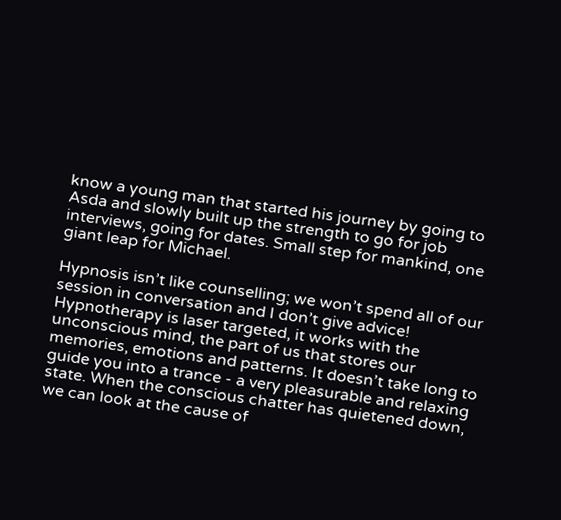know a young man that started his journey by going to Asda and slowly built up the strength to go for job interviews, going for dates. Small step for mankind, one giant leap for Michael.

Hypnosis isn’t like counselling; we won’t spend all of our session in conversation and I don’t give advice! Hypnotherapy is laser targeted, it works with the unconscious mind, the part of us that stores our memories, emotions and patterns. It doesn’t take long to guide you into a trance - a very pleasurable and relaxing state. When the conscious chatter has quietened down, we can look at the cause of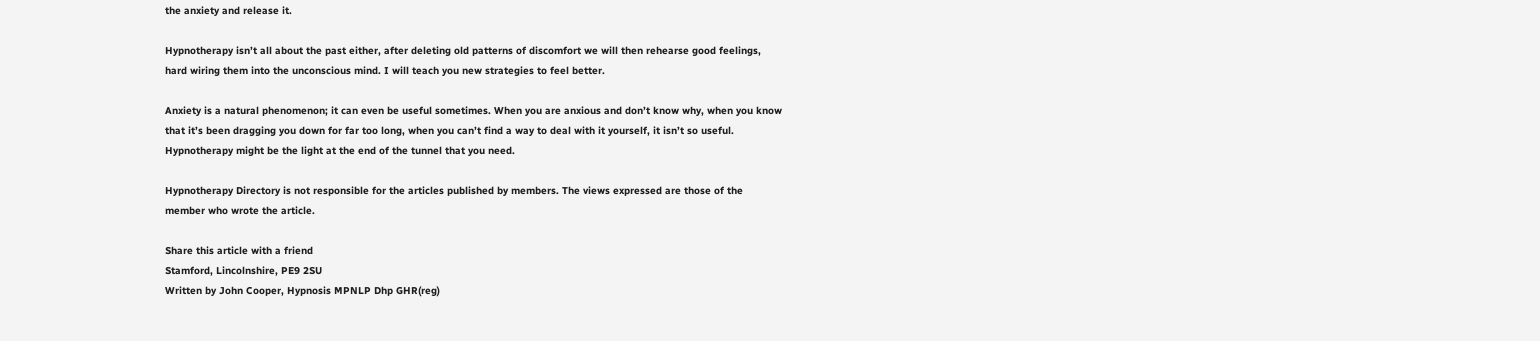the anxiety and release it.

Hypnotherapy isn’t all about the past either, after deleting old patterns of discomfort we will then rehearse good feelings, hard wiring them into the unconscious mind. I will teach you new strategies to feel better.

Anxiety is a natural phenomenon; it can even be useful sometimes. When you are anxious and don’t know why, when you know that it’s been dragging you down for far too long, when you can’t find a way to deal with it yourself, it isn’t so useful. Hypnotherapy might be the light at the end of the tunnel that you need.

Hypnotherapy Directory is not responsible for the articles published by members. The views expressed are those of the member who wrote the article.

Share this article with a friend
Stamford, Lincolnshire, PE9 2SU
Written by John Cooper, Hypnosis MPNLP Dhp GHR(reg)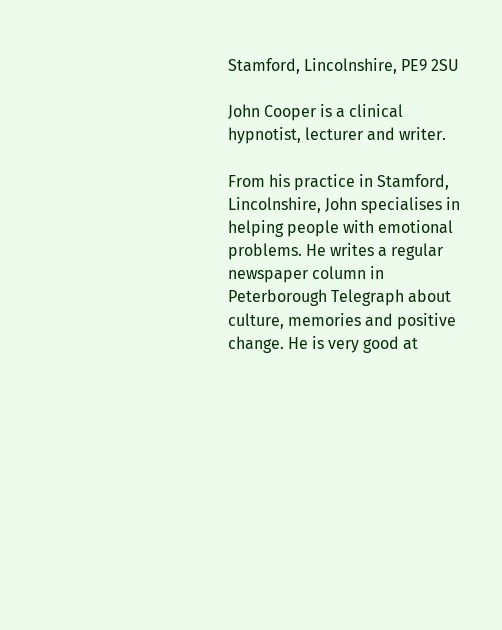Stamford, Lincolnshire, PE9 2SU

John Cooper is a clinical hypnotist, lecturer and writer.

From his practice in Stamford, Lincolnshire, John specialises in helping people with emotional problems. He writes a regular newspaper column in Peterborough Telegraph about culture, memories and positive change. He is very good at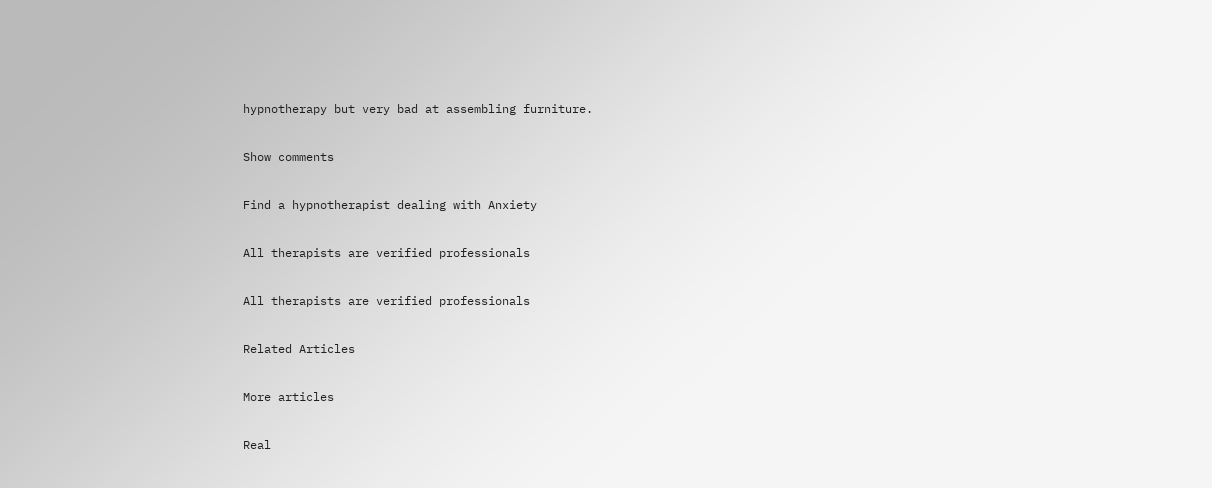hypnotherapy but very bad at assembling furniture.

Show comments

Find a hypnotherapist dealing with Anxiety

All therapists are verified professionals

All therapists are verified professionals

Related Articles

More articles

Real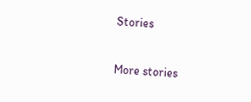Stories

More stories